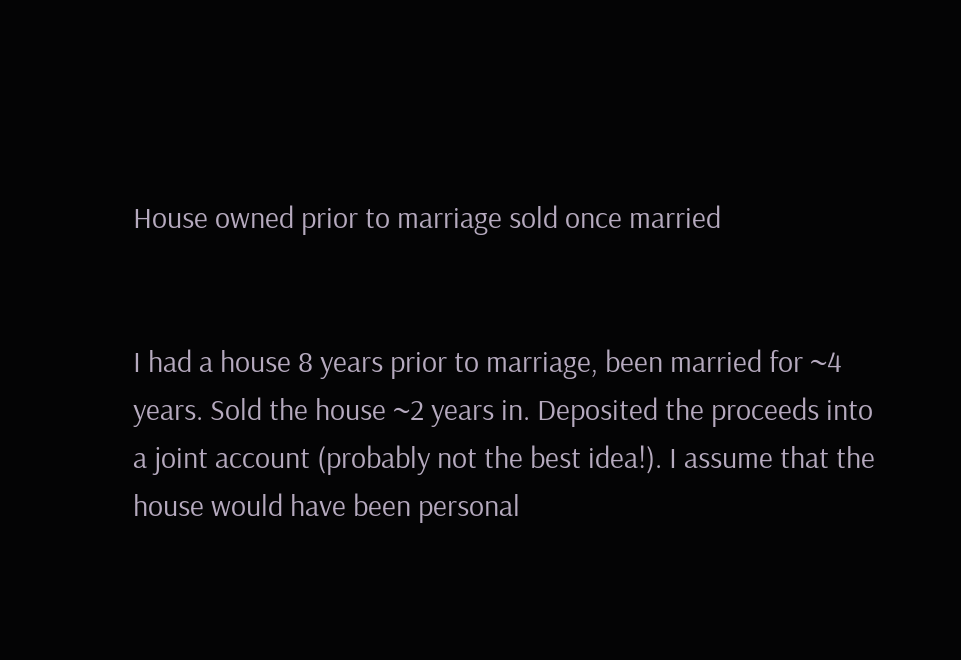House owned prior to marriage sold once married


I had a house 8 years prior to marriage, been married for ~4 years. Sold the house ~2 years in. Deposited the proceeds into a joint account (probably not the best idea!). I assume that the house would have been personal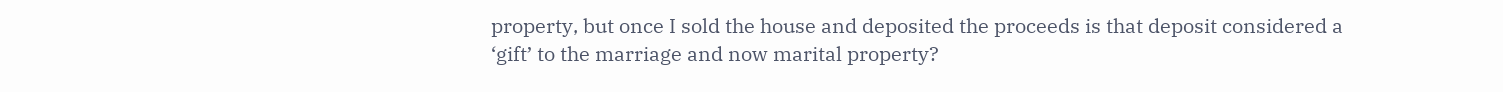property, but once I sold the house and deposited the proceeds is that deposit considered a ‘gift’ to the marriage and now marital property?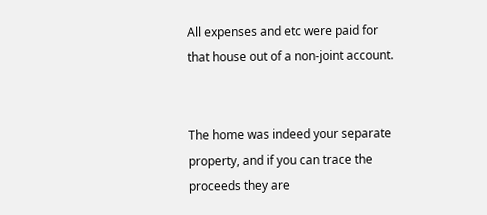All expenses and etc were paid for that house out of a non-joint account.


The home was indeed your separate property, and if you can trace the proceeds they are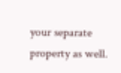your separate property as well.